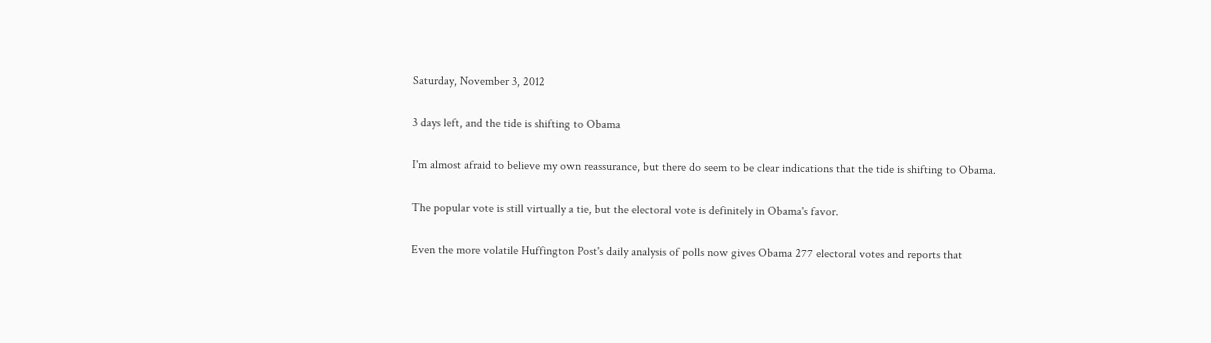Saturday, November 3, 2012

3 days left, and the tide is shifting to Obama

I'm almost afraid to believe my own reassurance, but there do seem to be clear indications that the tide is shifting to Obama.

The popular vote is still virtually a tie, but the electoral vote is definitely in Obama's favor.

Even the more volatile Huffington Post's daily analysis of polls now gives Obama 277 electoral votes and reports that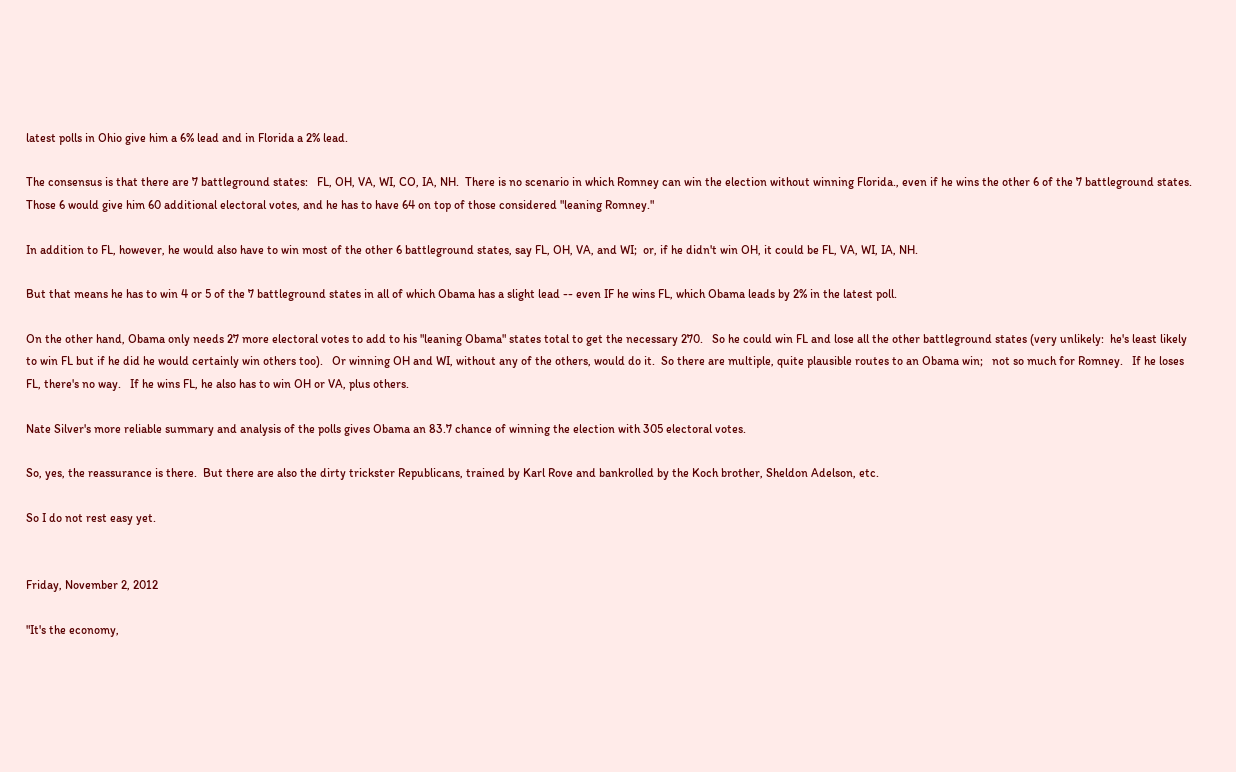latest polls in Ohio give him a 6% lead and in Florida a 2% lead.

The consensus is that there are 7 battleground states:   FL, OH, VA, WI, CO, IA, NH.  There is no scenario in which Romney can win the election without winning Florida., even if he wins the other 6 of the 7 battleground states.  Those 6 would give him 60 additional electoral votes, and he has to have 64 on top of those considered "leaning Romney."

In addition to FL, however, he would also have to win most of the other 6 battleground states, say FL, OH, VA, and WI;  or, if he didn't win OH, it could be FL, VA, WI, IA, NH.

But that means he has to win 4 or 5 of the 7 battleground states in all of which Obama has a slight lead -- even IF he wins FL, which Obama leads by 2% in the latest poll.

On the other hand, Obama only needs 27 more electoral votes to add to his "leaning Obama" states total to get the necessary 270.   So he could win FL and lose all the other battleground states (very unlikely:  he's least likely to win FL but if he did he would certainly win others too).   Or winning OH and WI, without any of the others, would do it.  So there are multiple, quite plausible routes to an Obama win;   not so much for Romney.   If he loses FL, there's no way.   If he wins FL, he also has to win OH or VA, plus others.

Nate Silver's more reliable summary and analysis of the polls gives Obama an 83.7 chance of winning the election with 305 electoral votes.

So, yes, the reassurance is there.  But there are also the dirty trickster Republicans, trained by Karl Rove and bankrolled by the Koch brother, Sheldon Adelson, etc.

So I do not rest easy yet.


Friday, November 2, 2012

"It's the economy,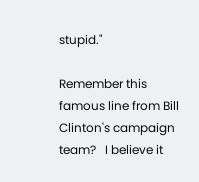stupid."

Remember this famous line from Bill Clinton's campaign team?   I believe it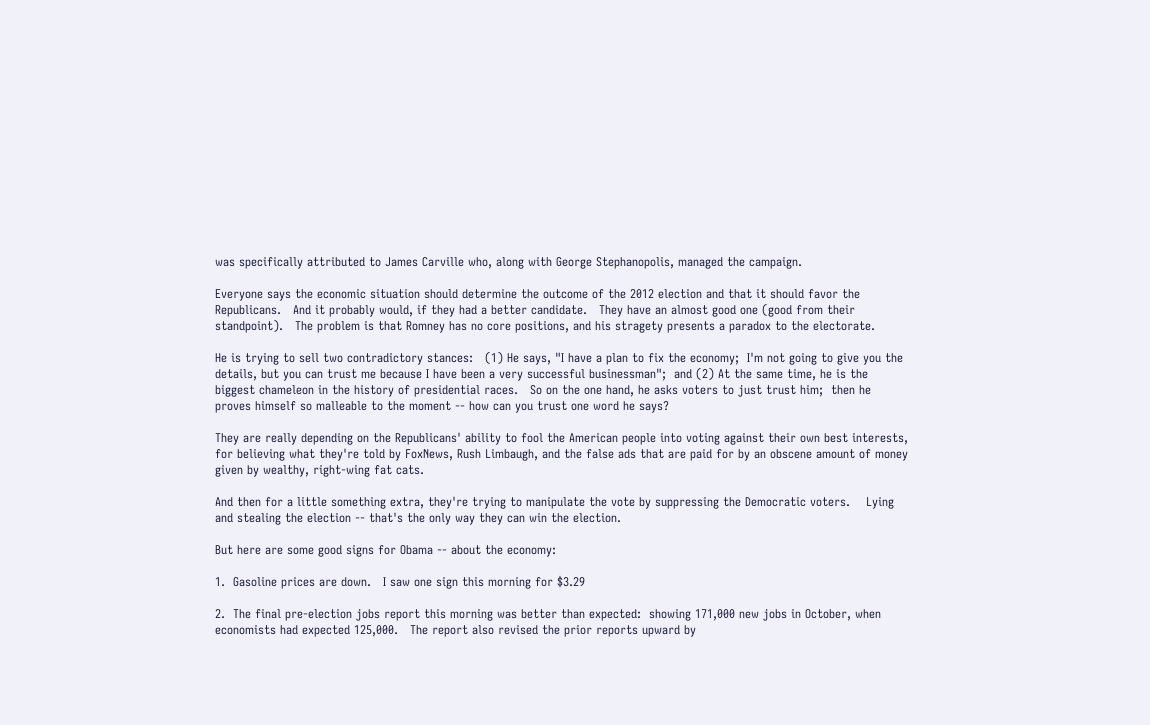was specifically attributed to James Carville who, along with George Stephanopolis, managed the campaign.

Everyone says the economic situation should determine the outcome of the 2012 election and that it should favor the Republicans.   And it probably would, if they had a better candidate.   They have an almost good one (good from their standpoint).   The problem is that Romney has no core positions, and his stragety presents a paradox to the electorate.

He is trying to sell two contradictory stances:   (1) He says, "I have a plan to fix the economy;  I'm not going to give you the details, but you can trust me because I have been a very successful businessman";  and (2) At the same time, he is the biggest chameleon in the history of presidential races.   So on the one hand, he asks voters to just trust him;  then he proves himself so malleable to the moment -- how can you trust one word he says?

They are really depending on the Republicans' ability to fool the American people into voting against their own best interests, for believing what they're told by FoxNews, Rush Limbaugh, and the false ads that are paid for by an obscene amount of money given by wealthy, right-wing fat cats.

And then for a little something extra, they're trying to manipulate the vote by suppressing the Democratic voters.    Lying and stealing the election -- that's the only way they can win the election.

But here are some good signs for Obama -- about the economy:

1.  Gasoline prices are down.   I saw one sign this morning for $3.29

2.  The final pre-election jobs report this morning was better than expected:  showing 171,000 new jobs in October, when economists had expected 125,000.   The report also revised the prior reports upward by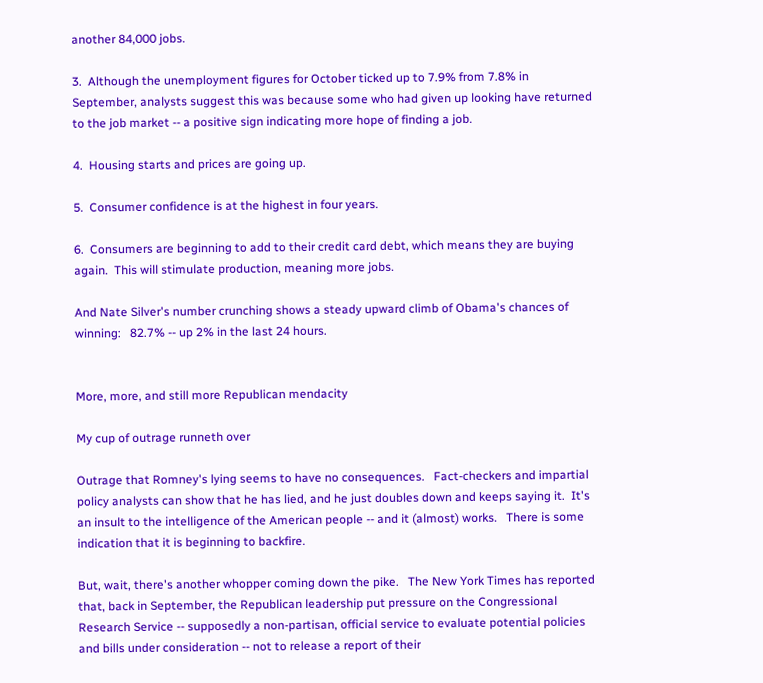another 84,000 jobs.

3.  Although the unemployment figures for October ticked up to 7.9% from 7.8% in September, analysts suggest this was because some who had given up looking have returned to the job market -- a positive sign indicating more hope of finding a job.

4.  Housing starts and prices are going up.

5.  Consumer confidence is at the highest in four years.

6.  Consumers are beginning to add to their credit card debt, which means they are buying again.  This will stimulate production, meaning more jobs.

And Nate Silver's number crunching shows a steady upward climb of Obama's chances of winning:   82.7% -- up 2% in the last 24 hours.


More, more, and still more Republican mendacity

My cup of outrage runneth over

Outrage that Romney's lying seems to have no consequences.   Fact-checkers and impartial policy analysts can show that he has lied, and he just doubles down and keeps saying it.  It's an insult to the intelligence of the American people -- and it (almost) works.   There is some indication that it is beginning to backfire.

But, wait, there's another whopper coming down the pike.   The New York Times has reported that, back in September, the Republican leadership put pressure on the Congressional Research Service -- supposedly a non-partisan, official service to evaluate potential policies and bills under consideration -- not to release a report of their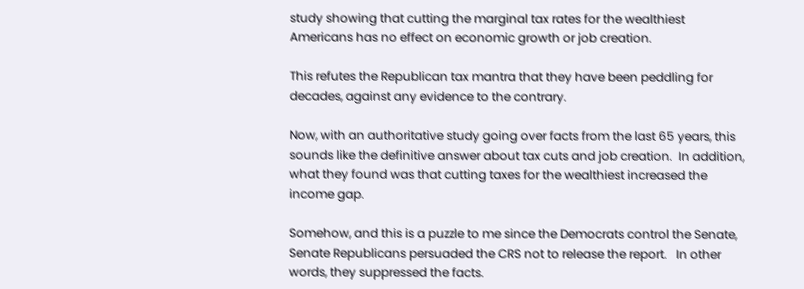study showing that cutting the marginal tax rates for the wealthiest Americans has no effect on economic growth or job creation.

This refutes the Republican tax mantra that they have been peddling for decades, against any evidence to the contrary.

Now, with an authoritative study going over facts from the last 65 years, this sounds like the definitive answer about tax cuts and job creation.  In addition, what they found was that cutting taxes for the wealthiest increased the income gap.

Somehow, and this is a puzzle to me since the Democrats control the Senate, Senate Republicans persuaded the CRS not to release the report.   In other words, they suppressed the facts.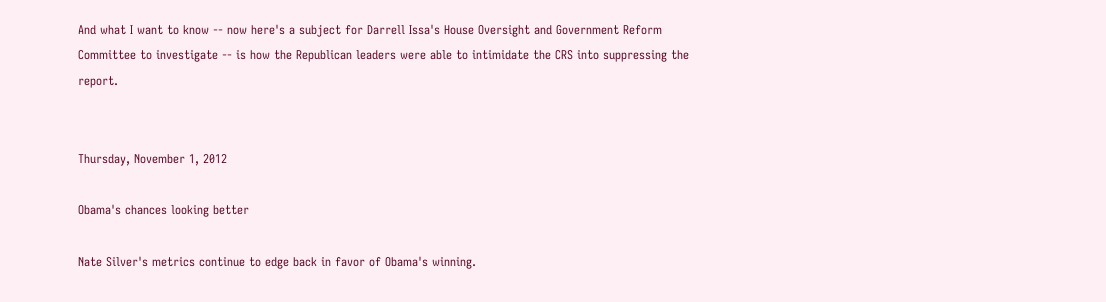And what I want to know -- now here's a subject for Darrell Issa's House Oversight and Government Reform Committee to investigate -- is how the Republican leaders were able to intimidate the CRS into suppressing the report.


Thursday, November 1, 2012

Obama's chances looking better

Nate Silver's metrics continue to edge back in favor of Obama's winning.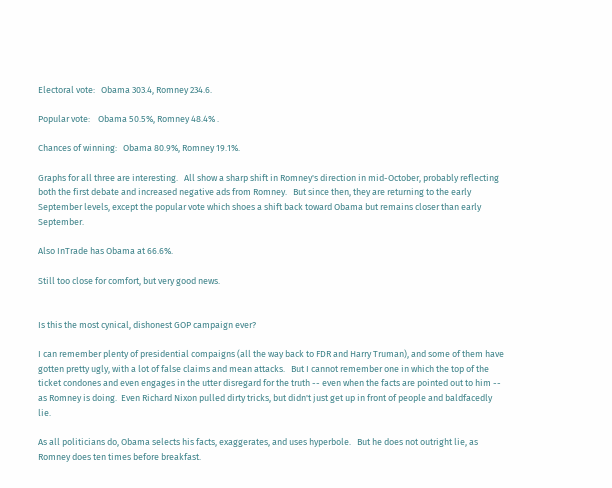Electoral vote:   Obama 303.4, Romney 234.6.

Popular vote:    Obama 50.5%, Romney 48.4% .

Chances of winning:   Obama 80.9%, Romney 19.1%.

Graphs for all three are interesting.   All show a sharp shift in Romney's direction in mid-October, probably reflecting both the first debate and increased negative ads from Romney.   But since then, they are returning to the early September levels, except the popular vote which shoes a shift back toward Obama but remains closer than early September.

Also InTrade has Obama at 66.6%.

Still too close for comfort, but very good news.


Is this the most cynical, dishonest GOP campaign ever?

I can remember plenty of presidential compaigns (all the way back to FDR and Harry Truman), and some of them have gotten pretty ugly, with a lot of false claims and mean attacks.   But I cannot remember one in which the top of the ticket condones and even engages in the utter disregard for the truth -- even when the facts are pointed out to him -- as Romney is doing.  Even Richard Nixon pulled dirty tricks, but didn't just get up in front of people and baldfacedly lie.

As all politicians do, Obama selects his facts, exaggerates, and uses hyperbole.   But he does not outright lie, as Romney does ten times before breakfast.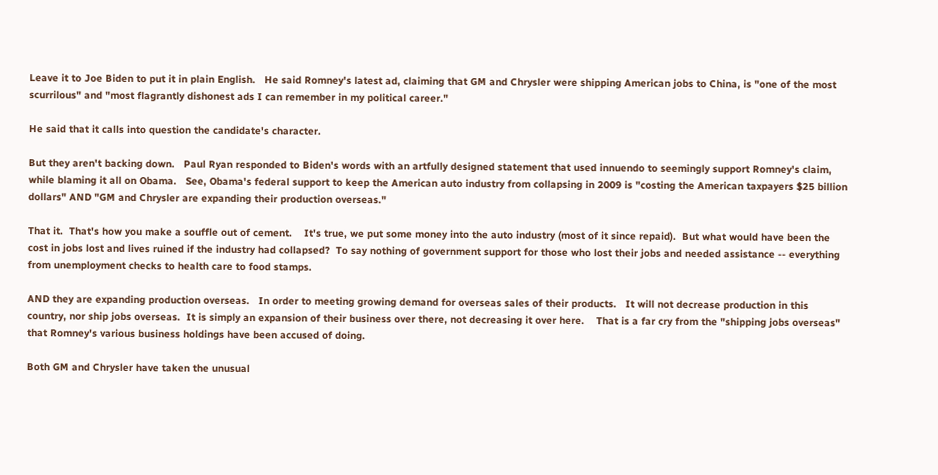Leave it to Joe Biden to put it in plain English.   He said Romney's latest ad, claiming that GM and Chrysler were shipping American jobs to China, is "one of the most scurrilous" and "most flagrantly dishonest ads I can remember in my political career."

He said that it calls into question the candidate's character.

But they aren't backing down.   Paul Ryan responded to Biden's words with an artfully designed statement that used innuendo to seemingly support Romney's claim, while blaming it all on Obama.   See, Obama's federal support to keep the American auto industry from collapsing in 2009 is "costing the American taxpayers $25 billion dollars" AND "GM and Chrysler are expanding their production overseas."

That it.  That's how you make a souffle out of cement.    It's true, we put some money into the auto industry (most of it since repaid).  But what would have been the cost in jobs lost and lives ruined if the industry had collapsed?  To say nothing of government support for those who lost their jobs and needed assistance -- everything from unemployment checks to health care to food stamps.

AND they are expanding production overseas.   In order to meeting growing demand for overseas sales of their products.   It will not decrease production in this country, nor ship jobs overseas.  It is simply an expansion of their business over there, not decreasing it over here.    That is a far cry from the "shipping jobs overseas" that Romney's various business holdings have been accused of doing.

Both GM and Chrysler have taken the unusual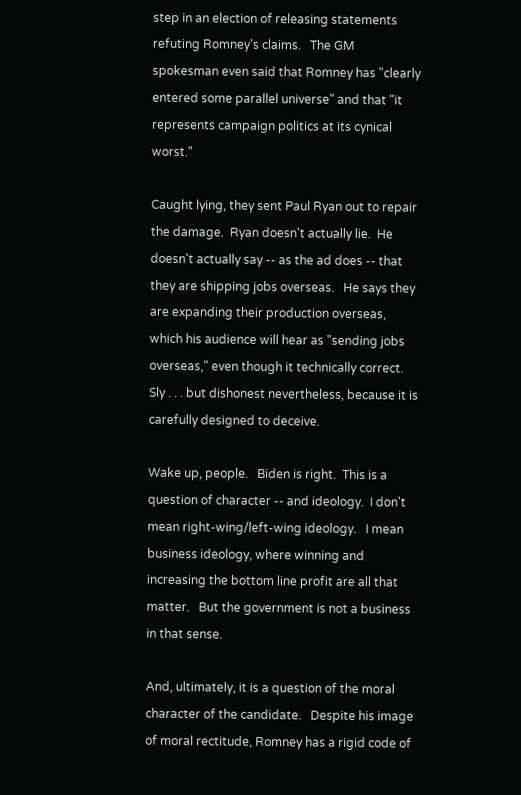step in an election of releasing statements refuting Romney's claims.   The GM spokesman even said that Romney has "clearly entered some parallel universe" and that "it represents campaign politics at its cynical worst."

Caught lying, they sent Paul Ryan out to repair the damage.  Ryan doesn't actually lie.  He doesn't actually say -- as the ad does -- that they are shipping jobs overseas.   He says they are expanding their production overseas, which his audience will hear as "sending jobs overseas," even though it technically correct.   Sly . . . but dishonest nevertheless, because it is carefully designed to deceive.

Wake up, people.   Biden is right.  This is a question of character -- and ideology.  I don't mean right-wing/left-wing ideology.   I mean business ideology, where winning and increasing the bottom line profit are all that matter.   But the government is not a business in that sense.

And, ultimately, it is a question of the moral character of the candidate.   Despite his image of moral rectitude, Romney has a rigid code of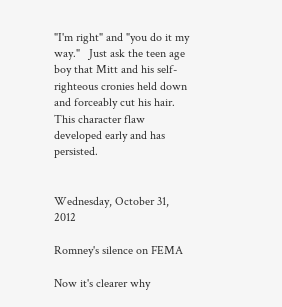"I'm right" and "you do it my way."   Just ask the teen age boy that Mitt and his self-righteous cronies held down and forceably cut his hair.   This character flaw developed early and has persisted.


Wednesday, October 31, 2012

Romney's silence on FEMA

Now it's clearer why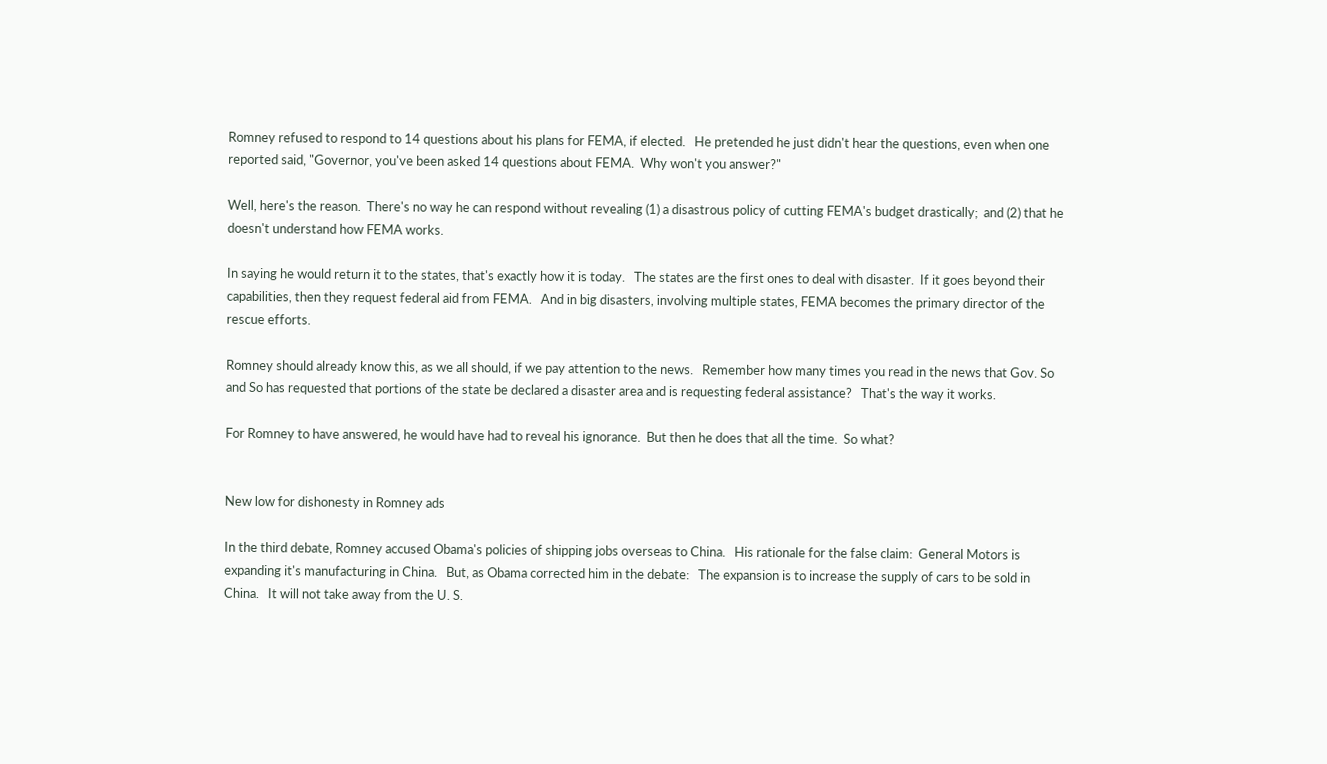Romney refused to respond to 14 questions about his plans for FEMA, if elected.   He pretended he just didn't hear the questions, even when one reported said, "Governor, you've been asked 14 questions about FEMA.  Why won't you answer?"

Well, here's the reason.  There's no way he can respond without revealing (1) a disastrous policy of cutting FEMA's budget drastically;  and (2) that he doesn't understand how FEMA works.

In saying he would return it to the states, that's exactly how it is today.   The states are the first ones to deal with disaster.  If it goes beyond their capabilities, then they request federal aid from FEMA.   And in big disasters, involving multiple states, FEMA becomes the primary director of the rescue efforts.

Romney should already know this, as we all should, if we pay attention to the news.   Remember how many times you read in the news that Gov. So and So has requested that portions of the state be declared a disaster area and is requesting federal assistance?   That's the way it works.

For Romney to have answered, he would have had to reveal his ignorance.  But then he does that all the time.  So what?


New low for dishonesty in Romney ads

In the third debate, Romney accused Obama's policies of shipping jobs overseas to China.   His rationale for the false claim:  General Motors is expanding it's manufacturing in China.   But, as Obama corrected him in the debate:   The expansion is to increase the supply of cars to be sold in China.   It will not take away from the U. S.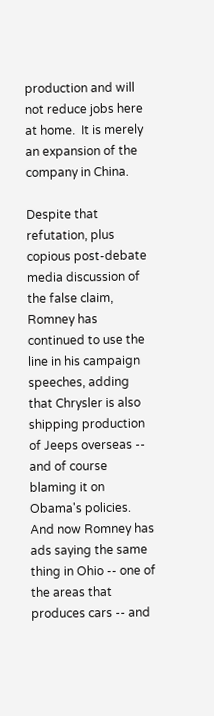production and will not reduce jobs here at home.  It is merely an expansion of the company in China.

Despite that refutation, plus copious post-debate media discussion of the false claim, Romney has continued to use the line in his campaign speeches, adding that Chrysler is also shipping production of Jeeps overseas -- and of course blaming it on Obama's policies.   And now Romney has ads saying the same thing in Ohio -- one of the areas that produces cars -- and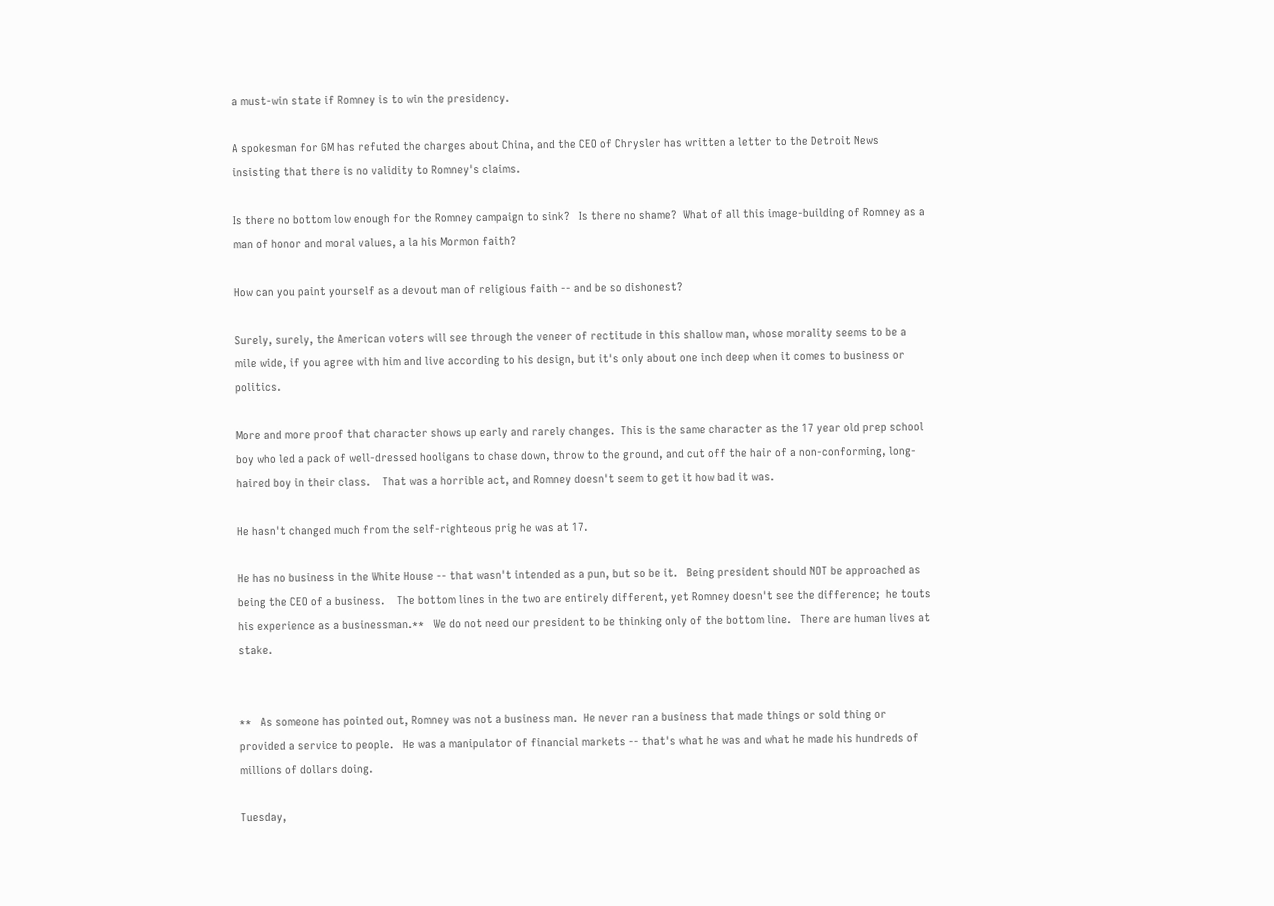a must-win state if Romney is to win the presidency.

A spokesman for GM has refuted the charges about China, and the CEO of Chrysler has written a letter to the Detroit News insisting that there is no validity to Romney's claims.

Is there no bottom low enough for the Romney campaign to sink?   Is there no shame?  What of all this image-building of Romney as a man of honor and moral values, a la his Mormon faith?

How can you paint yourself as a devout man of religious faith -- and be so dishonest?

Surely, surely, the American voters will see through the veneer of rectitude in this shallow man, whose morality seems to be a mile wide, if you agree with him and live according to his design, but it's only about one inch deep when it comes to business or politics.

More and more proof that character shows up early and rarely changes.  This is the same character as the 17 year old prep school boy who led a pack of well-dressed hooligans to chase down, throw to the ground, and cut off the hair of a non-conforming, long-haired boy in their class.    That was a horrible act, and Romney doesn't seem to get it how bad it was.

He hasn't changed much from the self-righteous prig he was at 17.

He has no business in the White House -- that wasn't intended as a pun, but so be it.   Being president should NOT be approached as being the CEO of a business.    The bottom lines in the two are entirely different, yet Romney doesn't see the difference;  he touts his experience as a businessman.**   We do not need our president to be thinking only of the bottom line.   There are human lives at stake.


**   As someone has pointed out, Romney was not a business man.  He never ran a business that made things or sold thing or provided a service to people.   He was a manipulator of financial markets -- that's what he was and what he made his hundreds of millions of dollars doing.

Tuesday,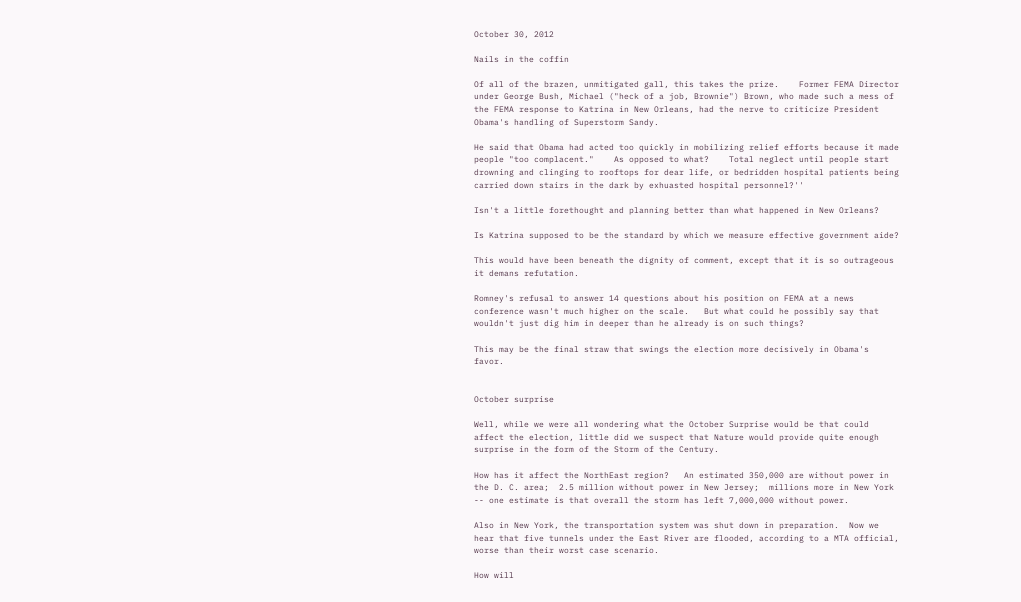October 30, 2012

Nails in the coffin

Of all of the brazen, unmitigated gall, this takes the prize.    Former FEMA Director under George Bush, Michael ("heck of a job, Brownie") Brown, who made such a mess of the FEMA response to Katrina in New Orleans, had the nerve to criticize President Obama's handling of Superstorm Sandy.

He said that Obama had acted too quickly in mobilizing relief efforts because it made people "too complacent."    As opposed to what?    Total neglect until people start drowning and clinging to rooftops for dear life, or bedridden hospital patients being carried down stairs in the dark by exhuasted hospital personnel?''

Isn't a little forethought and planning better than what happened in New Orleans?

Is Katrina supposed to be the standard by which we measure effective government aide?

This would have been beneath the dignity of comment, except that it is so outrageous it demans refutation.

Romney's refusal to answer 14 questions about his position on FEMA at a news conference wasn't much higher on the scale.   But what could he possibly say that wouldn't just dig him in deeper than he already is on such things?

This may be the final straw that swings the election more decisively in Obama's favor.


October surprise

Well, while we were all wondering what the October Surprise would be that could affect the election, little did we suspect that Nature would provide quite enough surprise in the form of the Storm of the Century.

How has it affect the NorthEast region?   An estimated 350,000 are without power in the D. C. area;  2.5 million without power in New Jersey;  millions more in New York -- one estimate is that overall the storm has left 7,000,000 without power.

Also in New York, the transportation system was shut down in preparation.  Now we hear that five tunnels under the East River are flooded, according to a MTA official, worse than their worst case scenario.

How will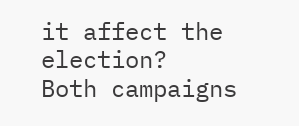it affect the election?    Both campaigns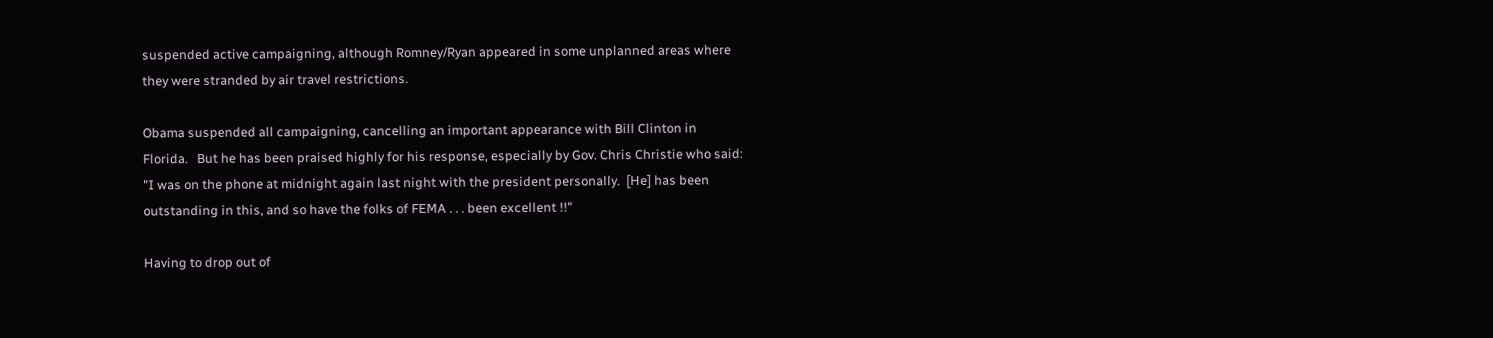suspended active campaigning, although Romney/Ryan appeared in some unplanned areas where they were stranded by air travel restrictions.

Obama suspended all campaigning, cancelling an important appearance with Bill Clinton in Florida.   But he has been praised highly for his response, especially by Gov. Chris Christie who said:   "I was on the phone at midnight again last night with the president personally.  [He] has been outstanding in this, and so have the folks of FEMA . . . been excellent !!"

Having to drop out of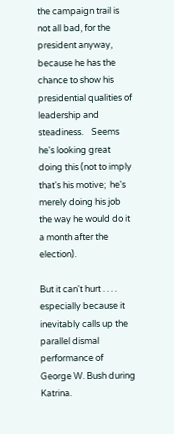the campaign trail is not all bad, for the president anyway, because he has the chance to show his presidential qualities of leadership and steadiness.    Seems he's looking great doing this (not to imply that's his motive;  he's merely doing his job the way he would do it a month after the election).

But it can't hurt . . . . especially because it inevitably calls up the parallel dismal performance of George W. Bush during Katrina.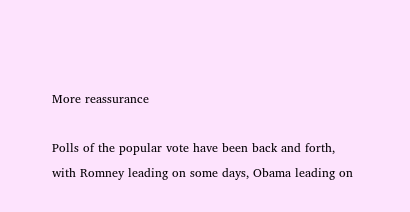More reassurance

Polls of the popular vote have been back and forth, with Romney leading on some days, Obama leading on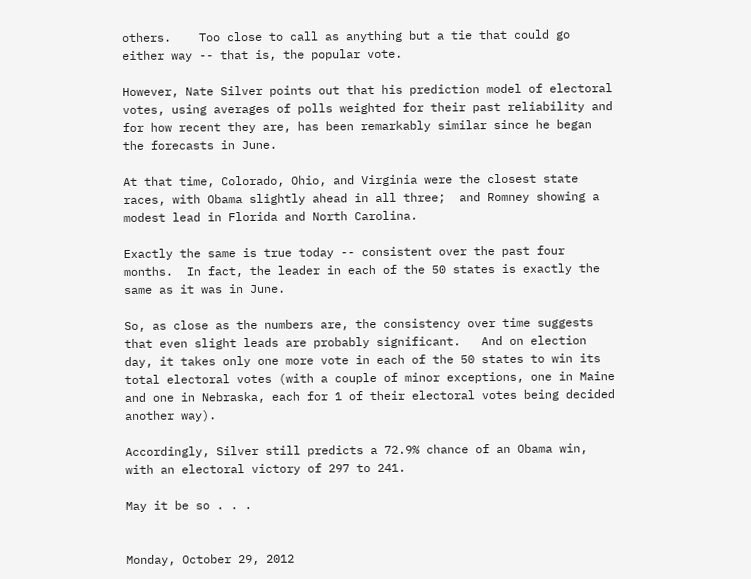others.    Too close to call as anything but a tie that could go either way -- that is, the popular vote.

However, Nate Silver points out that his prediction model of electoral votes, using averages of polls weighted for their past reliability and for how recent they are, has been remarkably similar since he began the forecasts in June.

At that time, Colorado, Ohio, and Virginia were the closest state races, with Obama slightly ahead in all three;  and Romney showing a modest lead in Florida and North Carolina.

Exactly the same is true today -- consistent over the past four months.  In fact, the leader in each of the 50 states is exactly the same as it was in June.

So, as close as the numbers are, the consistency over time suggests that even slight leads are probably significant.   And on election day, it takes only one more vote in each of the 50 states to win its total electoral votes (with a couple of minor exceptions, one in Maine and one in Nebraska, each for 1 of their electoral votes being decided another way).

Accordingly, Silver still predicts a 72.9% chance of an Obama win, with an electoral victory of 297 to 241.

May it be so . . .


Monday, October 29, 2012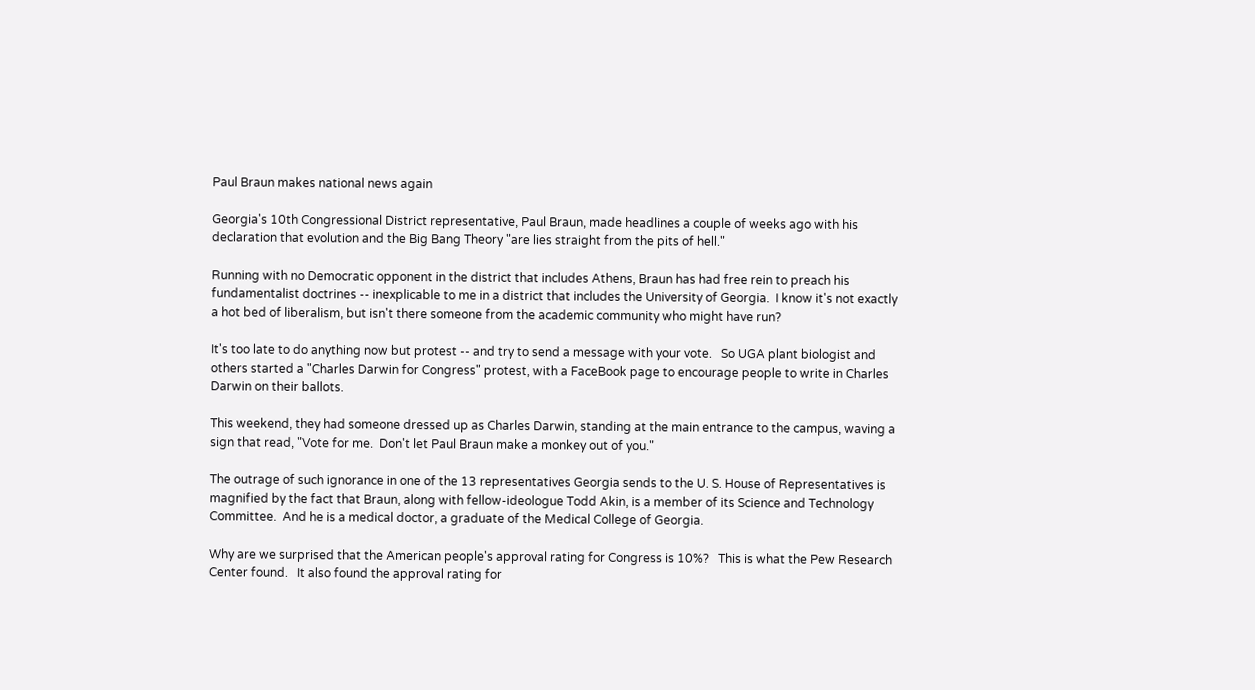Paul Braun makes national news again

Georgia's 10th Congressional District representative, Paul Braun, made headlines a couple of weeks ago with his declaration that evolution and the Big Bang Theory "are lies straight from the pits of hell."

Running with no Democratic opponent in the district that includes Athens, Braun has had free rein to preach his fundamentalist doctrines -- inexplicable to me in a district that includes the University of Georgia.  I know it's not exactly a hot bed of liberalism, but isn't there someone from the academic community who might have run?

It's too late to do anything now but protest -- and try to send a message with your vote.   So UGA plant biologist and others started a "Charles Darwin for Congress" protest, with a FaceBook page to encourage people to write in Charles Darwin on their ballots.

This weekend, they had someone dressed up as Charles Darwin, standing at the main entrance to the campus, waving a sign that read, "Vote for me.  Don't let Paul Braun make a monkey out of you."

The outrage of such ignorance in one of the 13 representatives Georgia sends to the U. S. House of Representatives is magnified by the fact that Braun, along with fellow-ideologue Todd Akin, is a member of its Science and Technology Committee.  And he is a medical doctor, a graduate of the Medical College of Georgia.

Why are we surprised that the American people's approval rating for Congress is 10%?   This is what the Pew Research Center found.   It also found the approval rating for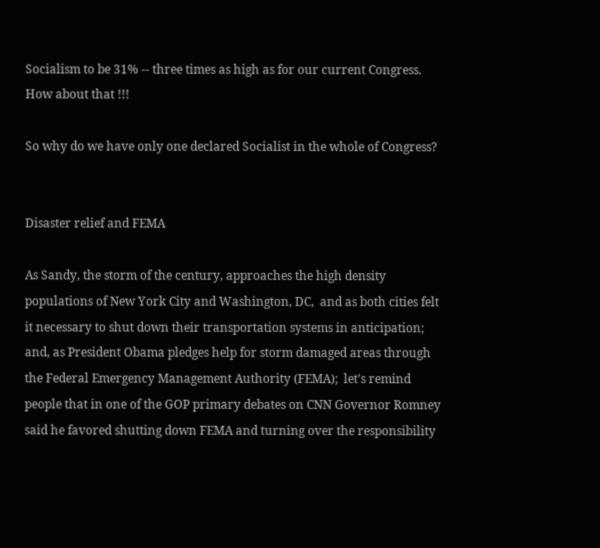Socialism to be 31% -- three times as high as for our current Congress.   How about that !!!

So why do we have only one declared Socialist in the whole of Congress?


Disaster relief and FEMA

As Sandy, the storm of the century, approaches the high density populations of New York City and Washington, DC,  and as both cities felt it necessary to shut down their transportation systems in anticipation;  and, as President Obama pledges help for storm damaged areas through the Federal Emergency Management Authority (FEMA);  let's remind people that in one of the GOP primary debates on CNN Governor Romney said he favored shutting down FEMA and turning over the responsibility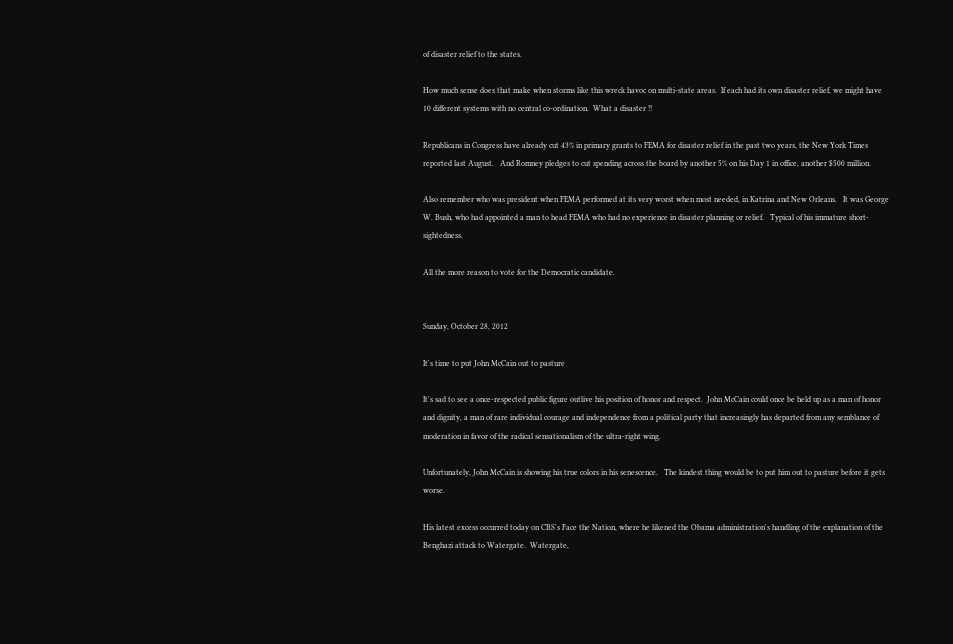of disaster relief to the states.

How much sense does that make when storms like this wreck havoc on multi-state areas.  If each had its own disaster relief, we might have 10 different systems with no central co-ordination.  What a disaster !!

Republicans in Congress have already cut 43% in primary grants to FEMA for disaster relief in the past two years, the New York Times reported last August.   And Romney pledges to cut spending across the board by another 5% on his Day 1 in office, another $500 million.

Also remember who was president when FEMA performed at its very worst when most needed, in Katrina and New Orleans.   It was George W. Bush, who had appointed a man to head FEMA who had no experience in disaster planning or relief.   Typical of his immature short-sightedness.

All the more reason to vote for the Democratic candidate.


Sunday, October 28, 2012

It's time to put John McCain out to pasture

It's sad to see a once-respected public figure outlive his position of honor and respect.  John McCain could once be held up as a man of honor and dignity, a man of rare individual courage and independence from a political party that increasingly has departed from any semblance of moderation in favor of the radical sensationalism of the ultra-right wing.

Unfortunately, John McCain is showing his true colors in his senescence.   The kindest thing would be to put him out to pasture before it gets worse.

His latest excess occurred today on CBS's Face the Nation, where he likened the Obama administration's handling of the explanation of the Benghazi attack to Watergate.  Watergate,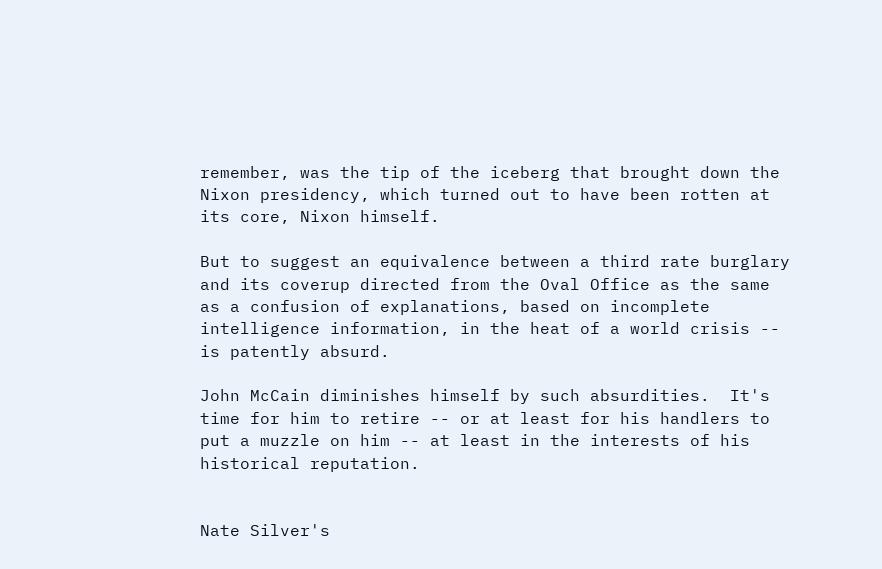remember, was the tip of the iceberg that brought down the Nixon presidency, which turned out to have been rotten at its core, Nixon himself.

But to suggest an equivalence between a third rate burglary and its coverup directed from the Oval Office as the same as a confusion of explanations, based on incomplete intelligence information, in the heat of a world crisis -- is patently absurd.

John McCain diminishes himself by such absurdities.  It's time for him to retire -- or at least for his handlers to put a muzzle on him -- at least in the interests of his historical reputation.


Nate Silver's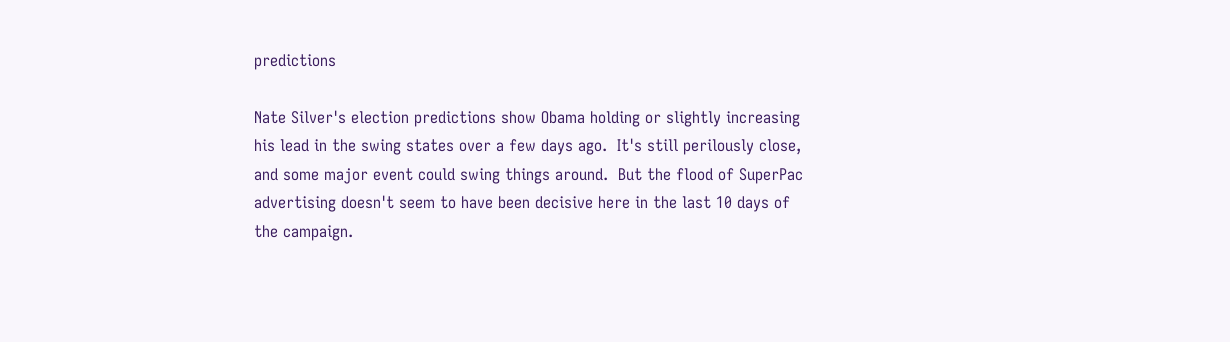predictions

Nate Silver's election predictions show Obama holding or slightly increasing his lead in the swing states over a few days ago.  It's still perilously close, and some major event could swing things around.  But the flood of SuperPac advertising doesn't seem to have been decisive here in the last 10 days of the campaign.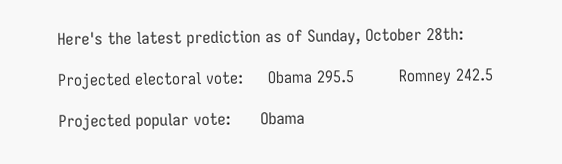Here's the latest prediction as of Sunday, October 28th:

Projected electoral vote:     Obama 295.5         Romney 242.5

Projected popular vote:      Obama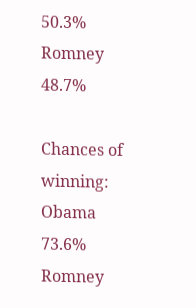50.3%     Romney 48.7%

Chances of winning:            Obama 73.6%      Romney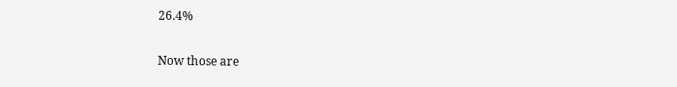26.4%

Now those are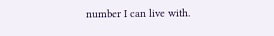number I can live with.